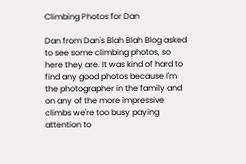Climbing Photos for Dan

Dan from Dan's Blah Blah Blog asked to see some climbing photos, so here they are. It was kind of hard to find any good photos because I'm the photographer in the family and on any of the more impressive climbs we're too busy paying attention to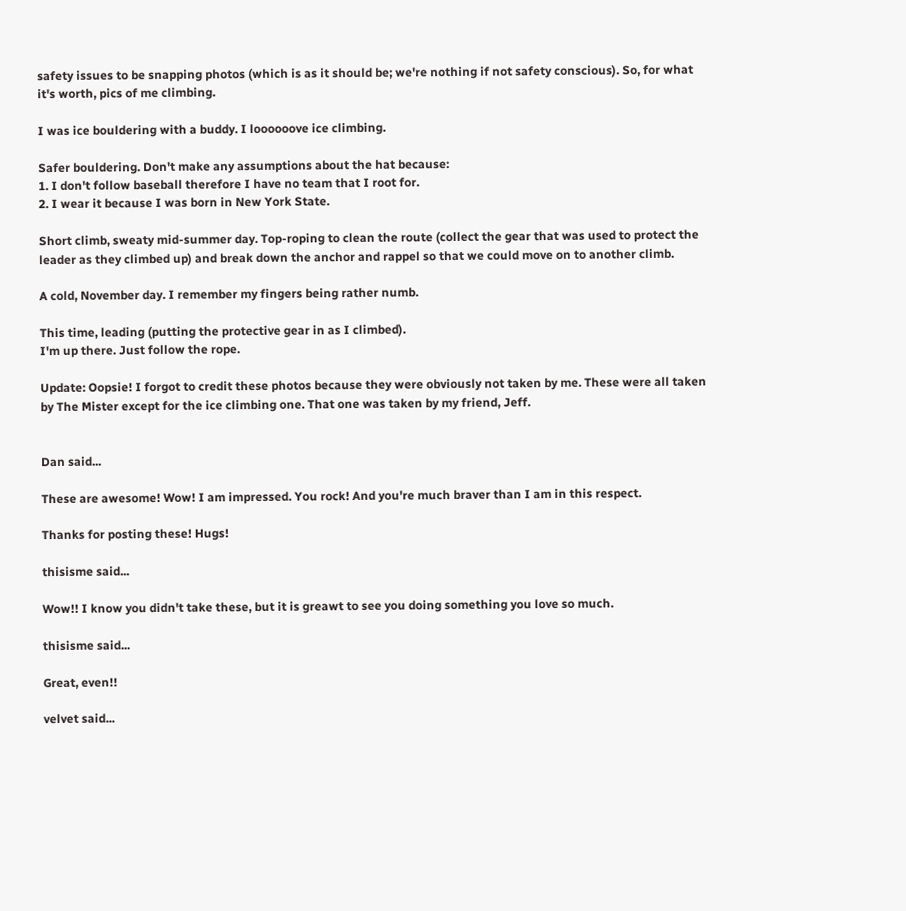safety issues to be snapping photos (which is as it should be; we're nothing if not safety conscious). So, for what it's worth, pics of me climbing.

I was ice bouldering with a buddy. I loooooove ice climbing.

Safer bouldering. Don't make any assumptions about the hat because:
1. I don't follow baseball therefore I have no team that I root for.
2. I wear it because I was born in New York State.

Short climb, sweaty mid-summer day. Top-roping to clean the route (collect the gear that was used to protect the leader as they climbed up) and break down the anchor and rappel so that we could move on to another climb.

A cold, November day. I remember my fingers being rather numb.

This time, leading (putting the protective gear in as I climbed).
I'm up there. Just follow the rope.

Update: Oopsie! I forgot to credit these photos because they were obviously not taken by me. These were all taken by The Mister except for the ice climbing one. That one was taken by my friend, Jeff.


Dan said...

These are awesome! Wow! I am impressed. You rock! And you're much braver than I am in this respect.

Thanks for posting these! Hugs!

thisisme said...

Wow!! I know you didn't take these, but it is greawt to see you doing something you love so much.

thisisme said...

Great, even!!

velvet said...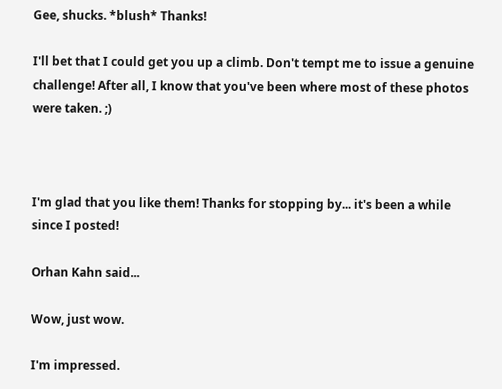Gee, shucks. *blush* Thanks!

I'll bet that I could get you up a climb. Don't tempt me to issue a genuine challenge! After all, I know that you've been where most of these photos were taken. ;)



I'm glad that you like them! Thanks for stopping by... it's been a while since I posted!

Orhan Kahn said...

Wow, just wow.

I'm impressed.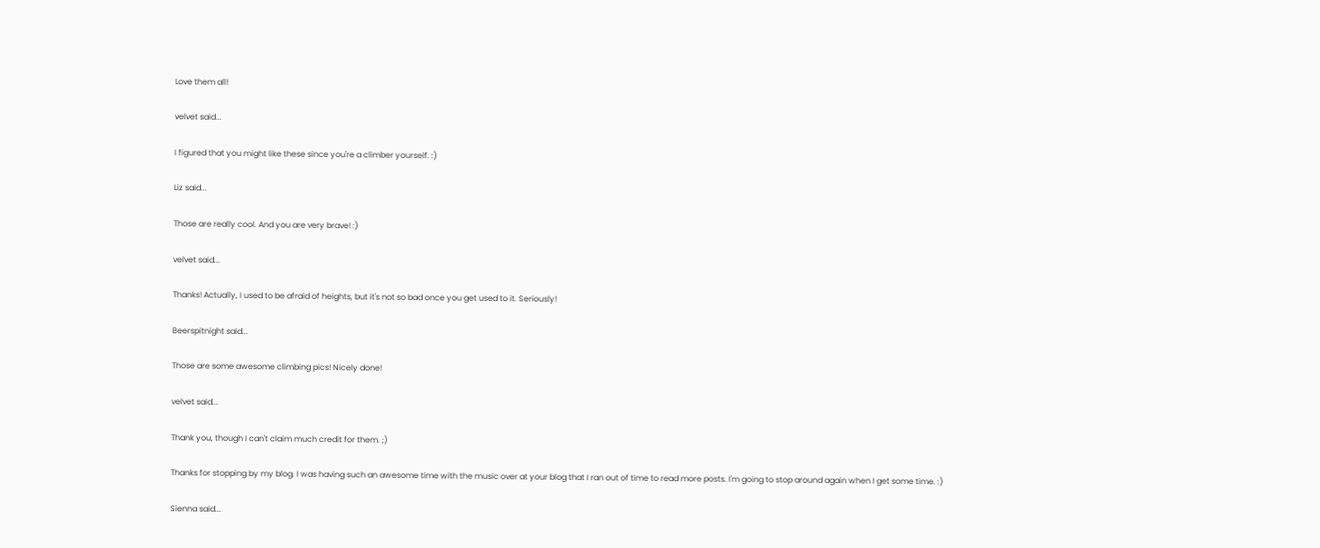Love them all!

velvet said...

I figured that you might like these since you're a climber yourself. :)

Liz said...

Those are really cool. And you are very brave! :)

velvet said...

Thanks! Actually, I used to be afraid of heights, but it's not so bad once you get used to it. Seriously!

Beerspitnight said...

Those are some awesome climbing pics! Nicely done!

velvet said...

Thank you, though I can't claim much credit for them. ;)

Thanks for stopping by my blog. I was having such an awesome time with the music over at your blog that I ran out of time to read more posts. I'm going to stop around again when I get some time. :)

Sienna said...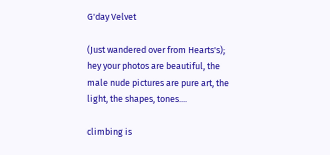G'day Velvet

(Just wandered over from Hearts's); hey your photos are beautiful, the male nude pictures are pure art, the light, the shapes, tones....

climbing is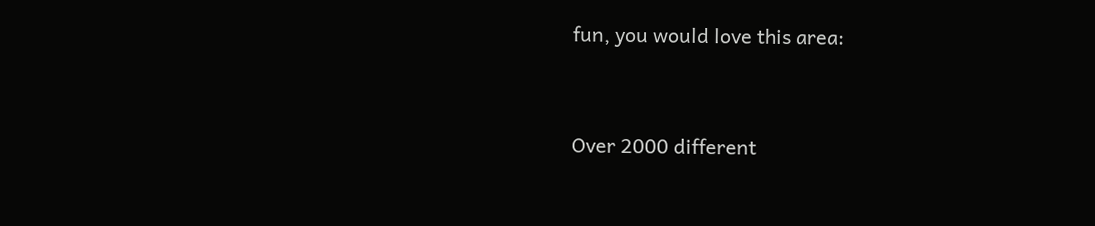fun, you would love this area:


Over 2000 different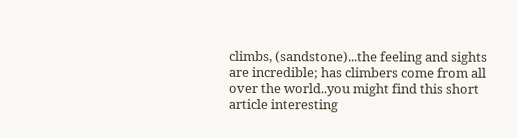climbs, (sandstone)...the feeling and sights are incredible; has climbers come from all over the world..you might find this short article interesting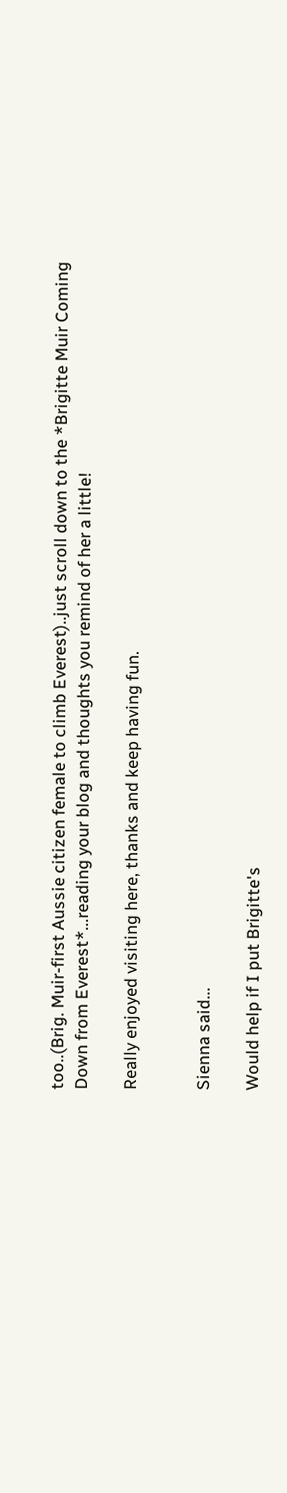too..(Brig. Muir-first Aussie citizen female to climb Everest)..just scroll down to the *Brigitte Muir Coming Down from Everest*...reading your blog and thoughts you remind of her a little!

Really enjoyed visiting here, thanks and keep having fun.


Sienna said...

Would help if I put Brigitte's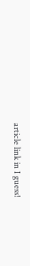article link in I guess!